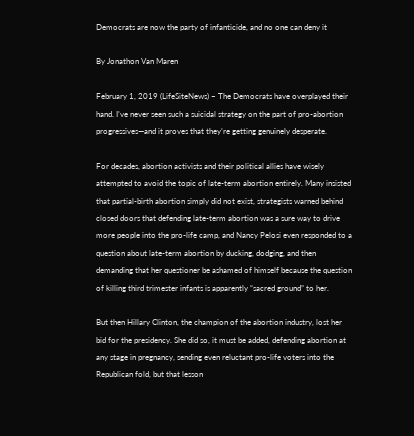Democrats are now the party of infanticide, and no one can deny it

By Jonathon Van Maren

February 1, 2019 (LifeSiteNews) – The Democrats have overplayed their hand. I’ve never seen such a suicidal strategy on the part of pro-abortion progressives—and it proves that they’re getting genuinely desperate.

For decades, abortion activists and their political allies have wisely attempted to avoid the topic of late-term abortion entirely. Many insisted that partial-birth abortion simply did not exist, strategists warned behind closed doors that defending late-term abortion was a sure way to drive more people into the pro-life camp, and Nancy Pelosi even responded to a question about late-term abortion by ducking, dodging, and then demanding that her questioner be ashamed of himself because the question of killing third trimester infants is apparently “sacred ground” to her.

But then Hillary Clinton, the champion of the abortion industry, lost her bid for the presidency. She did so, it must be added, defending abortion at any stage in pregnancy, sending even reluctant pro-life voters into the Republican fold, but that lesson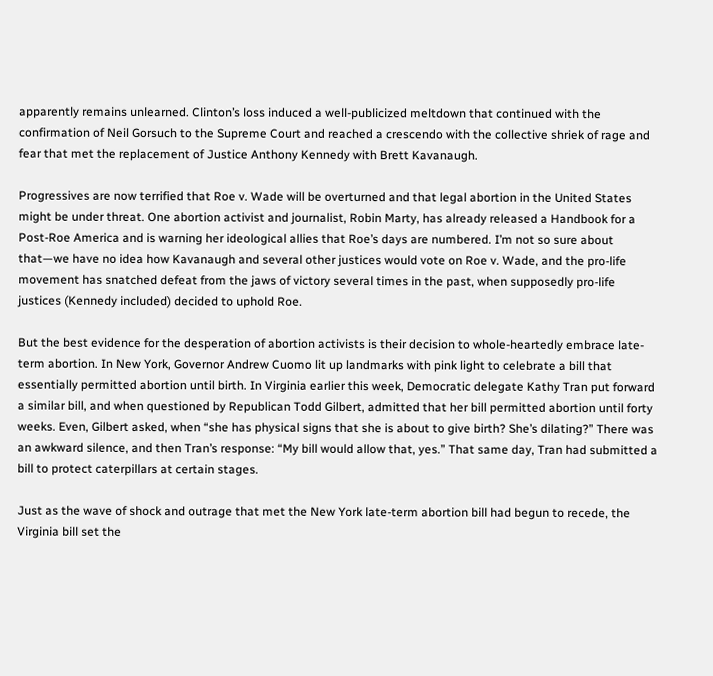apparently remains unlearned. Clinton’s loss induced a well-publicized meltdown that continued with the confirmation of Neil Gorsuch to the Supreme Court and reached a crescendo with the collective shriek of rage and fear that met the replacement of Justice Anthony Kennedy with Brett Kavanaugh.

Progressives are now terrified that Roe v. Wade will be overturned and that legal abortion in the United States might be under threat. One abortion activist and journalist, Robin Marty, has already released a Handbook for a Post-Roe America and is warning her ideological allies that Roe’s days are numbered. I’m not so sure about that—we have no idea how Kavanaugh and several other justices would vote on Roe v. Wade, and the pro-life movement has snatched defeat from the jaws of victory several times in the past, when supposedly pro-life justices (Kennedy included) decided to uphold Roe.

But the best evidence for the desperation of abortion activists is their decision to whole-heartedly embrace late-term abortion. In New York, Governor Andrew Cuomo lit up landmarks with pink light to celebrate a bill that essentially permitted abortion until birth. In Virginia earlier this week, Democratic delegate Kathy Tran put forward a similar bill, and when questioned by Republican Todd Gilbert, admitted that her bill permitted abortion until forty weeks. Even, Gilbert asked, when “she has physical signs that she is about to give birth? She’s dilating?” There was an awkward silence, and then Tran’s response: “My bill would allow that, yes.” That same day, Tran had submitted a bill to protect caterpillars at certain stages.

Just as the wave of shock and outrage that met the New York late-term abortion bill had begun to recede, the Virginia bill set the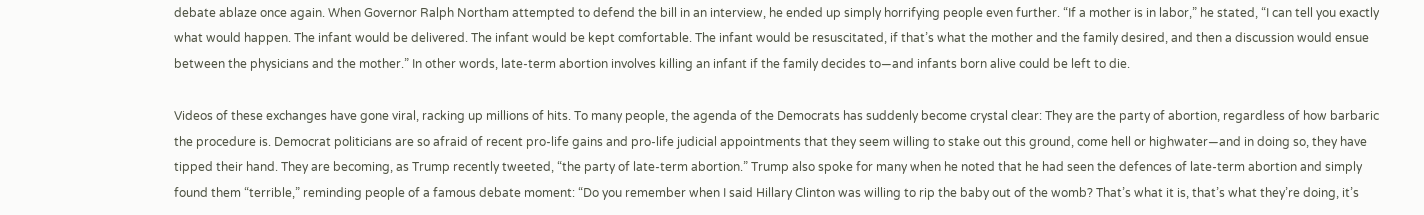debate ablaze once again. When Governor Ralph Northam attempted to defend the bill in an interview, he ended up simply horrifying people even further. “If a mother is in labor,” he stated, “I can tell you exactly what would happen. The infant would be delivered. The infant would be kept comfortable. The infant would be resuscitated, if that’s what the mother and the family desired, and then a discussion would ensue between the physicians and the mother.” In other words, late-term abortion involves killing an infant if the family decides to—and infants born alive could be left to die.

Videos of these exchanges have gone viral, racking up millions of hits. To many people, the agenda of the Democrats has suddenly become crystal clear: They are the party of abortion, regardless of how barbaric the procedure is. Democrat politicians are so afraid of recent pro-life gains and pro-life judicial appointments that they seem willing to stake out this ground, come hell or highwater—and in doing so, they have tipped their hand. They are becoming, as Trump recently tweeted, “the party of late-term abortion.” Trump also spoke for many when he noted that he had seen the defences of late-term abortion and simply found them “terrible,” reminding people of a famous debate moment: “Do you remember when I said Hillary Clinton was willing to rip the baby out of the womb? That’s what it is, that’s what they’re doing, it’s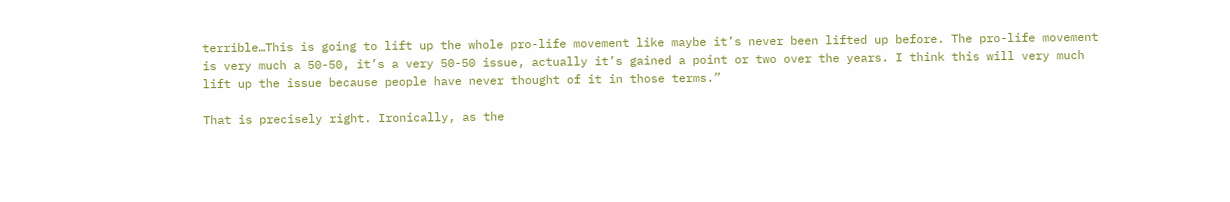terrible…This is going to lift up the whole pro-life movement like maybe it’s never been lifted up before. The pro-life movement is very much a 50-50, it’s a very 50-50 issue, actually it’s gained a point or two over the years. I think this will very much lift up the issue because people have never thought of it in those terms.”

That is precisely right. Ironically, as the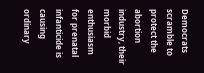Democrats scramble to protect the abortion industry, their morbid enthusiasm for prenatal infanticide is causing ordinary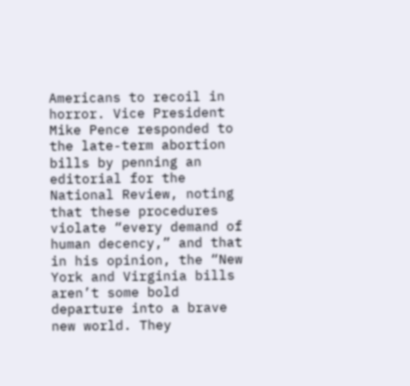Americans to recoil in horror. Vice President Mike Pence responded to the late-term abortion bills by penning an editorial for the National Review, noting that these procedures violate “every demand of human decency,” and that in his opinion, the “New York and Virginia bills aren’t some bold departure into a brave new world. They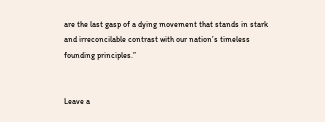are the last gasp of a dying movement that stands in stark and irreconcilable contrast with our nation’s timeless founding principles.”


Leave a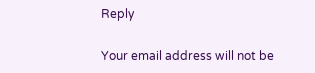Reply

Your email address will not be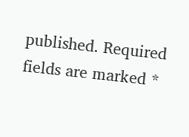published. Required fields are marked *